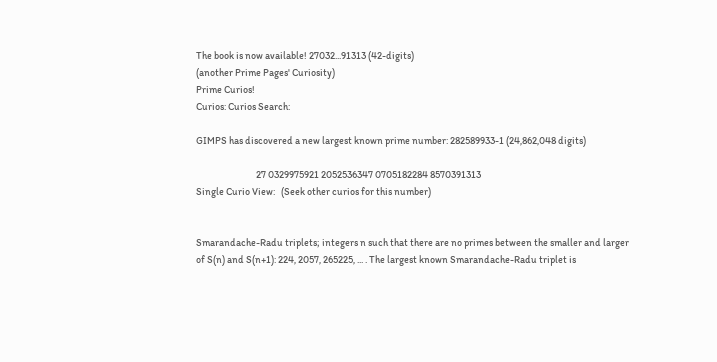The book is now available! 27032...91313 (42-digits)
(another Prime Pages' Curiosity)
Prime Curios!
Curios: Curios Search:

GIMPS has discovered a new largest known prime number: 282589933-1 (24,862,048 digits)

                              27 0329975921 2052536347 0705182284 8570391313
Single Curio View:   (Seek other curios for this number)


Smarandache-Radu triplets; integers n such that there are no primes between the smaller and larger of S(n) and S(n+1): 224, 2057, 265225, ... . The largest known Smarandache-Radu triplet is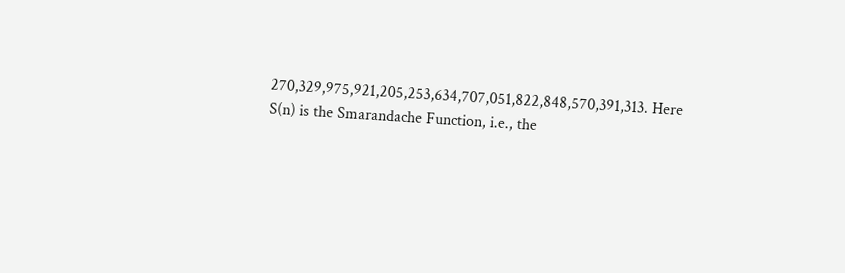270,329,975,921,205,253,634,707,051,822,848,570,391,313. Here S(n) is the Smarandache Function, i.e., the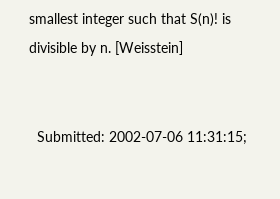smallest integer such that S(n)! is divisible by n. [Weisstein]


  Submitted: 2002-07-06 11:31:15;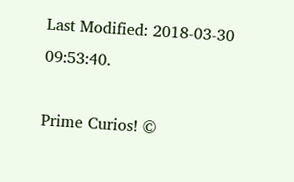Last Modified: 2018-03-30 09:53:40.

Prime Curios! ©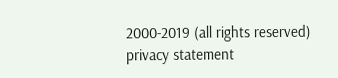2000-2019 (all rights reserved)  privacy statement